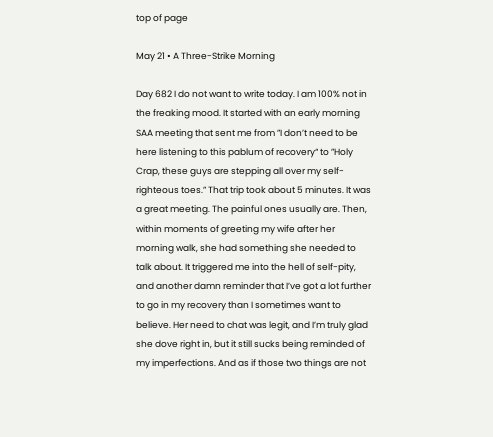top of page

May 21 • A Three-Strike Morning

Day 682 I do not want to write today. I am 100% not in the freaking mood. It started with an early morning SAA meeting that sent me from ”I don’t need to be here listening to this pablum of recovery“ to ”Holy Crap, these guys are stepping all over my self-righteous toes.” That trip took about 5 minutes. It was a great meeting. The painful ones usually are. Then, within moments of greeting my wife after her morning walk, she had something she needed to talk about. It triggered me into the hell of self-pity, and another damn reminder that I’ve got a lot further to go in my recovery than I sometimes want to believe. Her need to chat was legit, and I’m truly glad she dove right in, but it still sucks being reminded of my imperfections. And as if those two things are not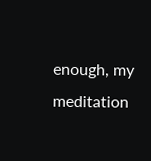enough, my meditation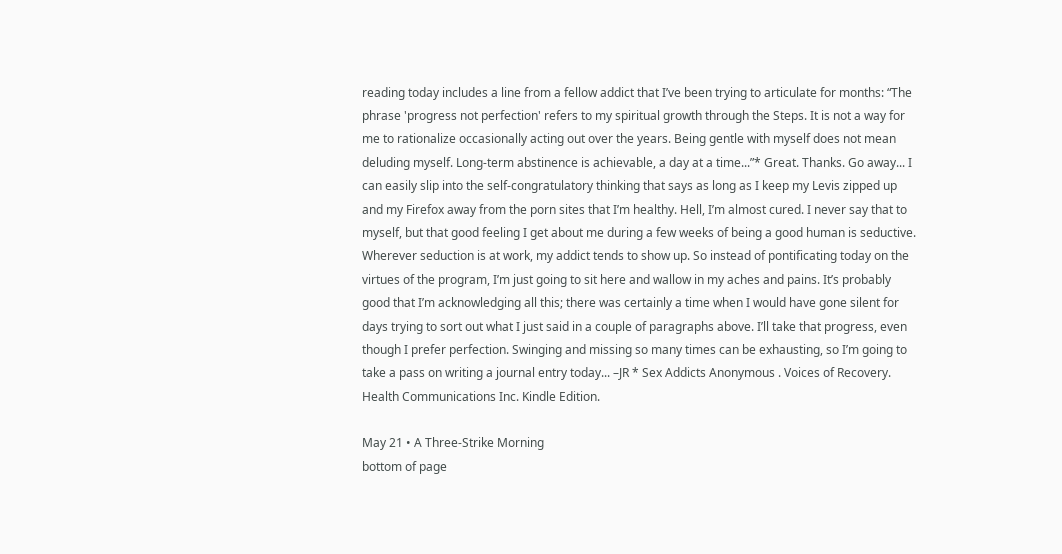reading today includes a line from a fellow addict that I’ve been trying to articulate for months: “The phrase 'progress not perfection' refers to my spiritual growth through the Steps. It is not a way for me to rationalize occasionally acting out over the years. Being gentle with myself does not mean deluding myself. Long-term abstinence is achievable, a day at a time...”* Great. Thanks. Go away... I can easily slip into the self-congratulatory thinking that says as long as I keep my Levis zipped up and my Firefox away from the porn sites that I’m healthy. Hell, I’m almost cured. I never say that to myself, but that good feeling I get about me during a few weeks of being a good human is seductive. Wherever seduction is at work, my addict tends to show up. So instead of pontificating today on the virtues of the program, I’m just going to sit here and wallow in my aches and pains. It’s probably good that I’m acknowledging all this; there was certainly a time when I would have gone silent for days trying to sort out what I just said in a couple of paragraphs above. I’ll take that progress, even though I prefer perfection. Swinging and missing so many times can be exhausting, so I’m going to take a pass on writing a journal entry today... –JR * Sex Addicts Anonymous . Voices of Recovery.
Health Communications Inc. Kindle Edition.

May 21 • A Three-Strike Morning
bottom of page